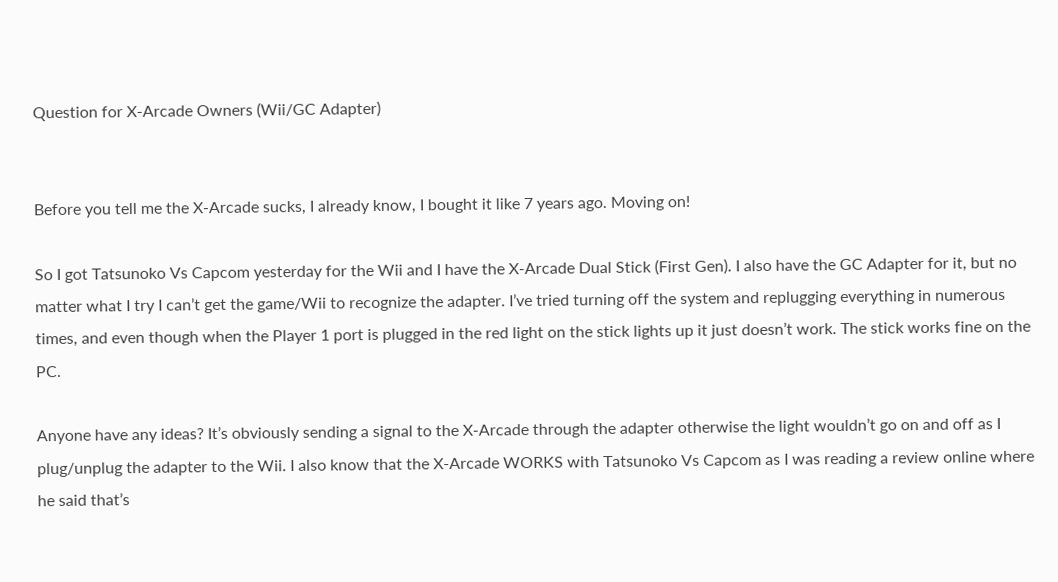Question for X-Arcade Owners (Wii/GC Adapter)


Before you tell me the X-Arcade sucks, I already know, I bought it like 7 years ago. Moving on!

So I got Tatsunoko Vs Capcom yesterday for the Wii and I have the X-Arcade Dual Stick (First Gen). I also have the GC Adapter for it, but no matter what I try I can’t get the game/Wii to recognize the adapter. I’ve tried turning off the system and replugging everything in numerous times, and even though when the Player 1 port is plugged in the red light on the stick lights up it just doesn’t work. The stick works fine on the PC.

Anyone have any ideas? It’s obviously sending a signal to the X-Arcade through the adapter otherwise the light wouldn’t go on and off as I plug/unplug the adapter to the Wii. I also know that the X-Arcade WORKS with Tatsunoko Vs Capcom as I was reading a review online where he said that’s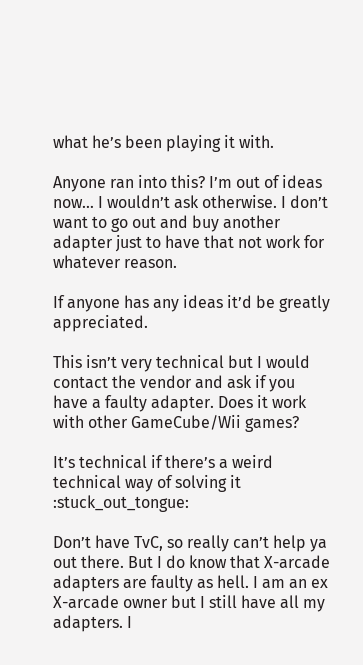what he’s been playing it with.

Anyone ran into this? I’m out of ideas now… I wouldn’t ask otherwise. I don’t want to go out and buy another adapter just to have that not work for whatever reason.

If anyone has any ideas it’d be greatly appreciated.

This isn’t very technical but I would contact the vendor and ask if you have a faulty adapter. Does it work with other GameCube/Wii games?

It’s technical if there’s a weird technical way of solving it :stuck_out_tongue:

Don’t have TvC, so really can’t help ya out there. But I do know that X-arcade adapters are faulty as hell. I am an ex X-arcade owner but I still have all my adapters. I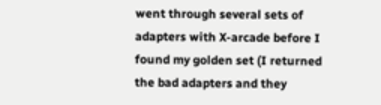went through several sets of adapters with X-arcade before I found my golden set (I returned the bad adapters and they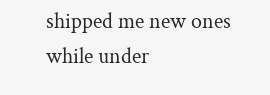shipped me new ones while under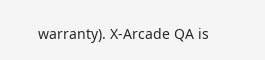warranty). X-Arcade QA is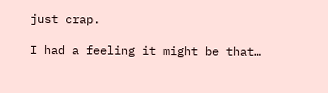just crap.

I had a feeling it might be that…